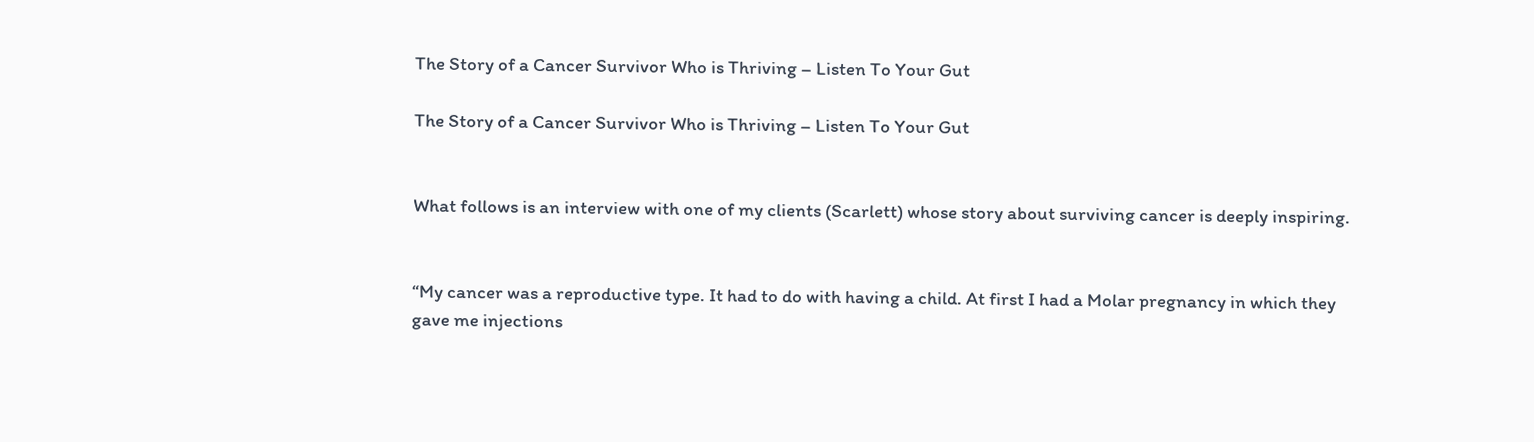The Story of a Cancer Survivor Who is Thriving – Listen To Your Gut

The Story of a Cancer Survivor Who is Thriving – Listen To Your Gut


What follows is an interview with one of my clients (Scarlett) whose story about surviving cancer is deeply inspiring.


“My cancer was a reproductive type. It had to do with having a child. At first I had a Molar pregnancy in which they gave me injections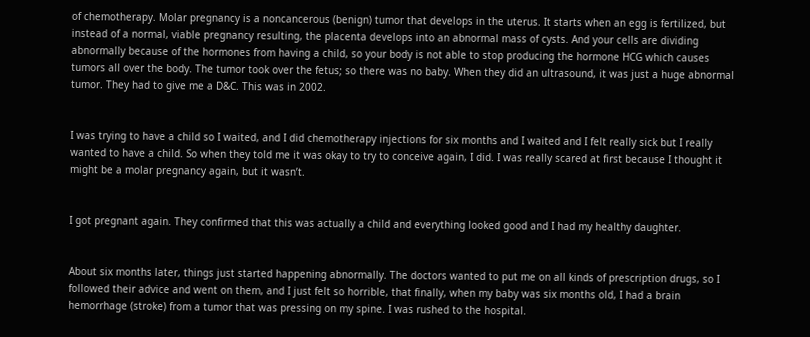of chemotherapy. Molar pregnancy is a noncancerous (benign) tumor that develops in the uterus. It starts when an egg is fertilized, but instead of a normal, viable pregnancy resulting, the placenta develops into an abnormal mass of cysts. And your cells are dividing abnormally because of the hormones from having a child, so your body is not able to stop producing the hormone HCG which causes tumors all over the body. The tumor took over the fetus; so there was no baby. When they did an ultrasound, it was just a huge abnormal tumor. They had to give me a D&C. This was in 2002.


I was trying to have a child so I waited, and I did chemotherapy injections for six months and I waited and I felt really sick but I really wanted to have a child. So when they told me it was okay to try to conceive again, I did. I was really scared at first because I thought it might be a molar pregnancy again, but it wasn’t.


I got pregnant again. They confirmed that this was actually a child and everything looked good and I had my healthy daughter.


About six months later, things just started happening abnormally. The doctors wanted to put me on all kinds of prescription drugs, so I followed their advice and went on them, and I just felt so horrible, that finally, when my baby was six months old, I had a brain hemorrhage (stroke) from a tumor that was pressing on my spine. I was rushed to the hospital.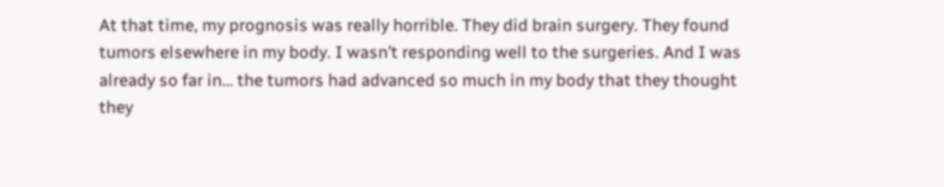At that time, my prognosis was really horrible. They did brain surgery. They found tumors elsewhere in my body. I wasn’t responding well to the surgeries. And I was already so far in… the tumors had advanced so much in my body that they thought they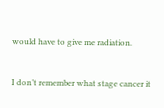would have to give me radiation.


I don’t remember what stage cancer it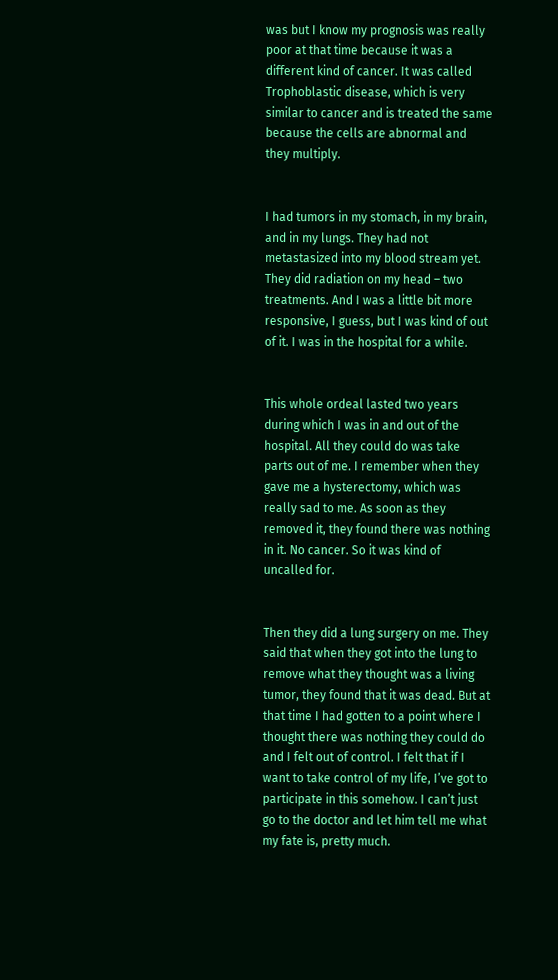was but I know my prognosis was really poor at that time because it was a different kind of cancer. It was called Trophoblastic disease, which is very similar to cancer and is treated the same because the cells are abnormal and they multiply.


I had tumors in my stomach, in my brain, and in my lungs. They had not metastasized into my blood stream yet. They did radiation on my head – two treatments. And I was a little bit more responsive, I guess, but I was kind of out of it. I was in the hospital for a while.


This whole ordeal lasted two years during which I was in and out of the hospital. All they could do was take parts out of me. I remember when they gave me a hysterectomy, which was really sad to me. As soon as they removed it, they found there was nothing in it. No cancer. So it was kind of uncalled for.


Then they did a lung surgery on me. They said that when they got into the lung to remove what they thought was a living tumor, they found that it was dead. But at that time I had gotten to a point where I thought there was nothing they could do and I felt out of control. I felt that if I want to take control of my life, I’ve got to participate in this somehow. I can’t just go to the doctor and let him tell me what my fate is, pretty much.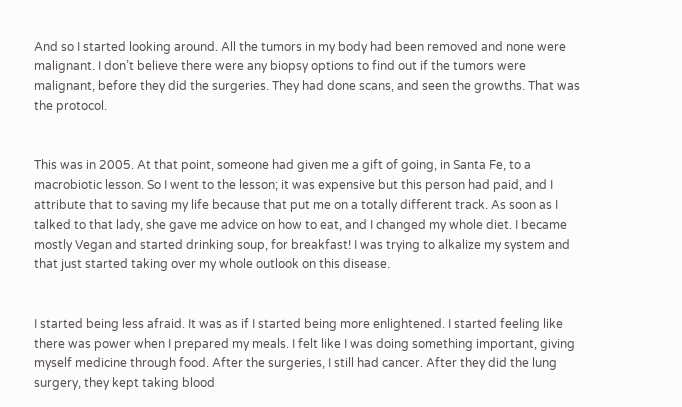And so I started looking around. All the tumors in my body had been removed and none were malignant. I don’t believe there were any biopsy options to find out if the tumors were malignant, before they did the surgeries. They had done scans, and seen the growths. That was the protocol.


This was in 2005. At that point, someone had given me a gift of going, in Santa Fe, to a macrobiotic lesson. So I went to the lesson; it was expensive but this person had paid, and I attribute that to saving my life because that put me on a totally different track. As soon as I talked to that lady, she gave me advice on how to eat, and I changed my whole diet. I became mostly Vegan and started drinking soup, for breakfast! I was trying to alkalize my system and that just started taking over my whole outlook on this disease.


I started being less afraid. It was as if I started being more enlightened. I started feeling like there was power when I prepared my meals. I felt like I was doing something important, giving myself medicine through food. After the surgeries, I still had cancer. After they did the lung surgery, they kept taking blood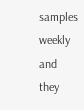samples weekly and they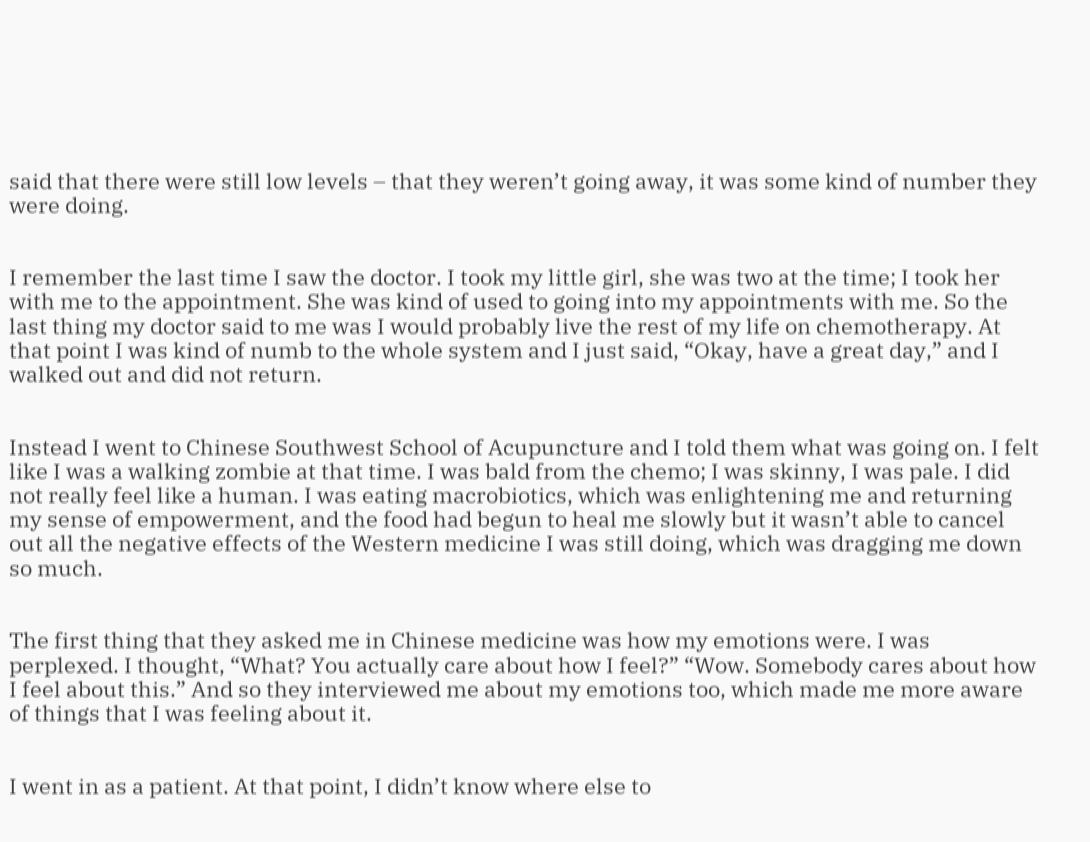said that there were still low levels – that they weren’t going away, it was some kind of number they were doing.


I remember the last time I saw the doctor. I took my little girl, she was two at the time; I took her with me to the appointment. She was kind of used to going into my appointments with me. So the last thing my doctor said to me was I would probably live the rest of my life on chemotherapy. At that point I was kind of numb to the whole system and I just said, “Okay, have a great day,” and I walked out and did not return.


Instead I went to Chinese Southwest School of Acupuncture and I told them what was going on. I felt like I was a walking zombie at that time. I was bald from the chemo; I was skinny, I was pale. I did not really feel like a human. I was eating macrobiotics, which was enlightening me and returning my sense of empowerment, and the food had begun to heal me slowly but it wasn’t able to cancel out all the negative effects of the Western medicine I was still doing, which was dragging me down so much.


The first thing that they asked me in Chinese medicine was how my emotions were. I was perplexed. I thought, “What? You actually care about how I feel?” “Wow. Somebody cares about how I feel about this.” And so they interviewed me about my emotions too, which made me more aware of things that I was feeling about it.


I went in as a patient. At that point, I didn’t know where else to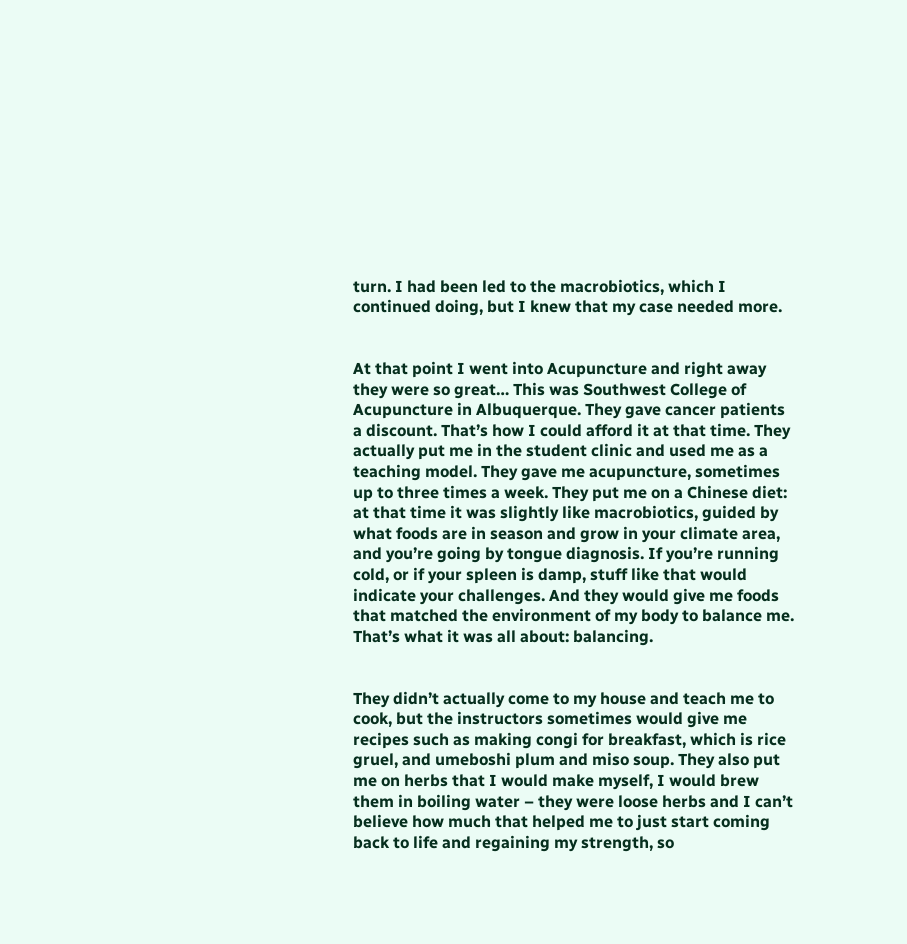turn. I had been led to the macrobiotics, which I continued doing, but I knew that my case needed more.


At that point I went into Acupuncture and right away they were so great… This was Southwest College of Acupuncture in Albuquerque. They gave cancer patients a discount. That’s how I could afford it at that time. They actually put me in the student clinic and used me as a teaching model. They gave me acupuncture, sometimes up to three times a week. They put me on a Chinese diet: at that time it was slightly like macrobiotics, guided by what foods are in season and grow in your climate area, and you’re going by tongue diagnosis. If you’re running cold, or if your spleen is damp, stuff like that would indicate your challenges. And they would give me foods that matched the environment of my body to balance me. That’s what it was all about: balancing.


They didn’t actually come to my house and teach me to cook, but the instructors sometimes would give me recipes such as making congi for breakfast, which is rice gruel, and umeboshi plum and miso soup. They also put me on herbs that I would make myself, I would brew them in boiling water – they were loose herbs and I can’t believe how much that helped me to just start coming back to life and regaining my strength, so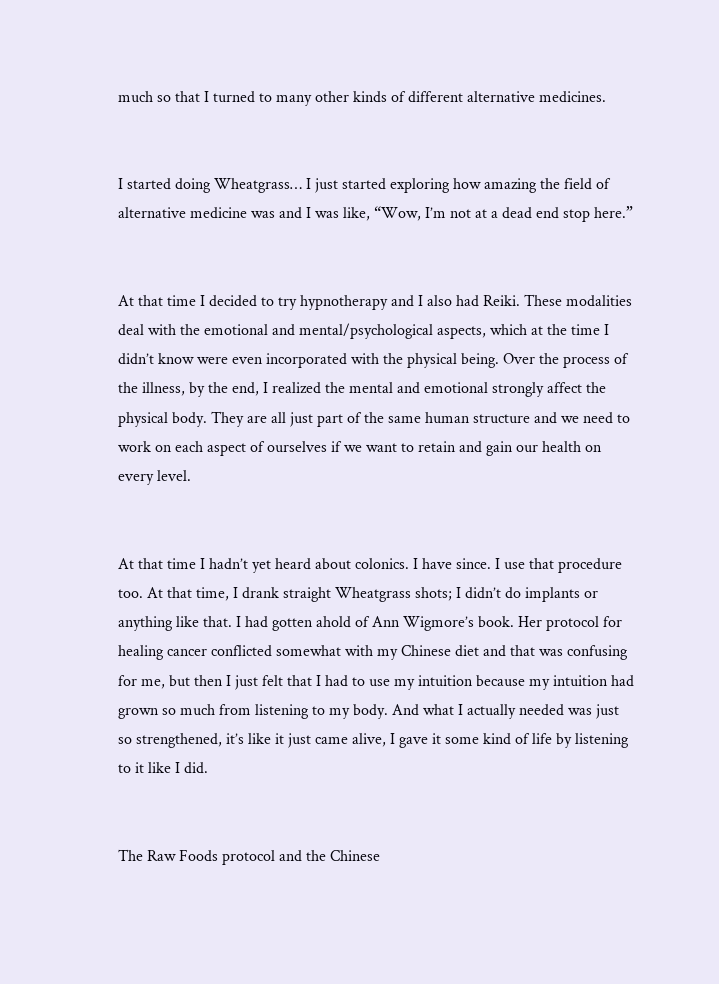much so that I turned to many other kinds of different alternative medicines.


I started doing Wheatgrass… I just started exploring how amazing the field of alternative medicine was and I was like, “Wow, I’m not at a dead end stop here.”


At that time I decided to try hypnotherapy and I also had Reiki. These modalities deal with the emotional and mental/psychological aspects, which at the time I didn’t know were even incorporated with the physical being. Over the process of the illness, by the end, I realized the mental and emotional strongly affect the physical body. They are all just part of the same human structure and we need to work on each aspect of ourselves if we want to retain and gain our health on every level.


At that time I hadn’t yet heard about colonics. I have since. I use that procedure too. At that time, I drank straight Wheatgrass shots; I didn’t do implants or anything like that. I had gotten ahold of Ann Wigmore’s book. Her protocol for healing cancer conflicted somewhat with my Chinese diet and that was confusing for me, but then I just felt that I had to use my intuition because my intuition had grown so much from listening to my body. And what I actually needed was just so strengthened, it’s like it just came alive, I gave it some kind of life by listening to it like I did.


The Raw Foods protocol and the Chinese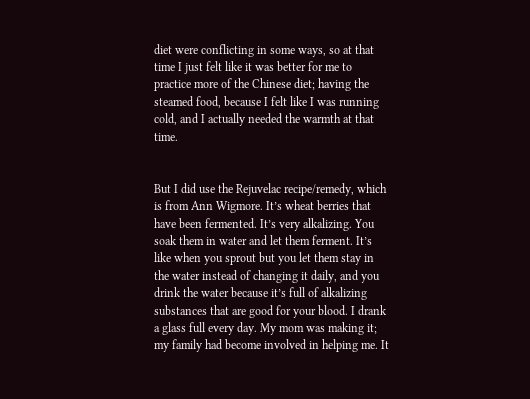diet were conflicting in some ways, so at that time I just felt like it was better for me to practice more of the Chinese diet; having the steamed food, because I felt like I was running cold, and I actually needed the warmth at that time.


But I did use the Rejuvelac recipe/remedy, which is from Ann Wigmore. It’s wheat berries that have been fermented. It’s very alkalizing. You soak them in water and let them ferment. It’s like when you sprout but you let them stay in the water instead of changing it daily, and you drink the water because it’s full of alkalizing substances that are good for your blood. I drank a glass full every day. My mom was making it; my family had become involved in helping me. It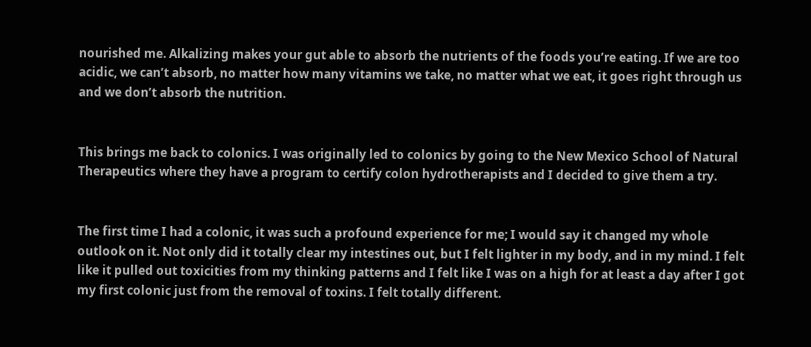nourished me. Alkalizing makes your gut able to absorb the nutrients of the foods you’re eating. If we are too acidic, we can’t absorb, no matter how many vitamins we take, no matter what we eat, it goes right through us and we don’t absorb the nutrition.


This brings me back to colonics. I was originally led to colonics by going to the New Mexico School of Natural Therapeutics where they have a program to certify colon hydrotherapists and I decided to give them a try.


The first time I had a colonic, it was such a profound experience for me; I would say it changed my whole outlook on it. Not only did it totally clear my intestines out, but I felt lighter in my body, and in my mind. I felt like it pulled out toxicities from my thinking patterns and I felt like I was on a high for at least a day after I got my first colonic just from the removal of toxins. I felt totally different.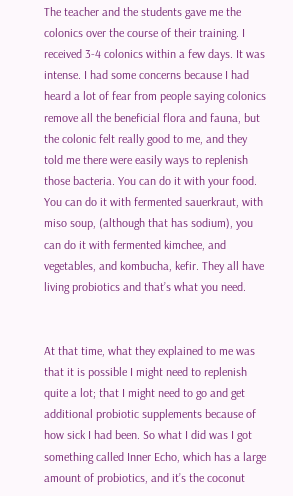The teacher and the students gave me the colonics over the course of their training. I received 3-4 colonics within a few days. It was intense. I had some concerns because I had heard a lot of fear from people saying colonics remove all the beneficial flora and fauna, but the colonic felt really good to me, and they told me there were easily ways to replenish those bacteria. You can do it with your food. You can do it with fermented sauerkraut, with miso soup, (although that has sodium), you can do it with fermented kimchee, and vegetables, and kombucha, kefir. They all have living probiotics and that’s what you need.


At that time, what they explained to me was that it is possible I might need to replenish quite a lot; that I might need to go and get additional probiotic supplements because of how sick I had been. So what I did was I got something called Inner Echo, which has a large amount of probiotics, and it’s the coconut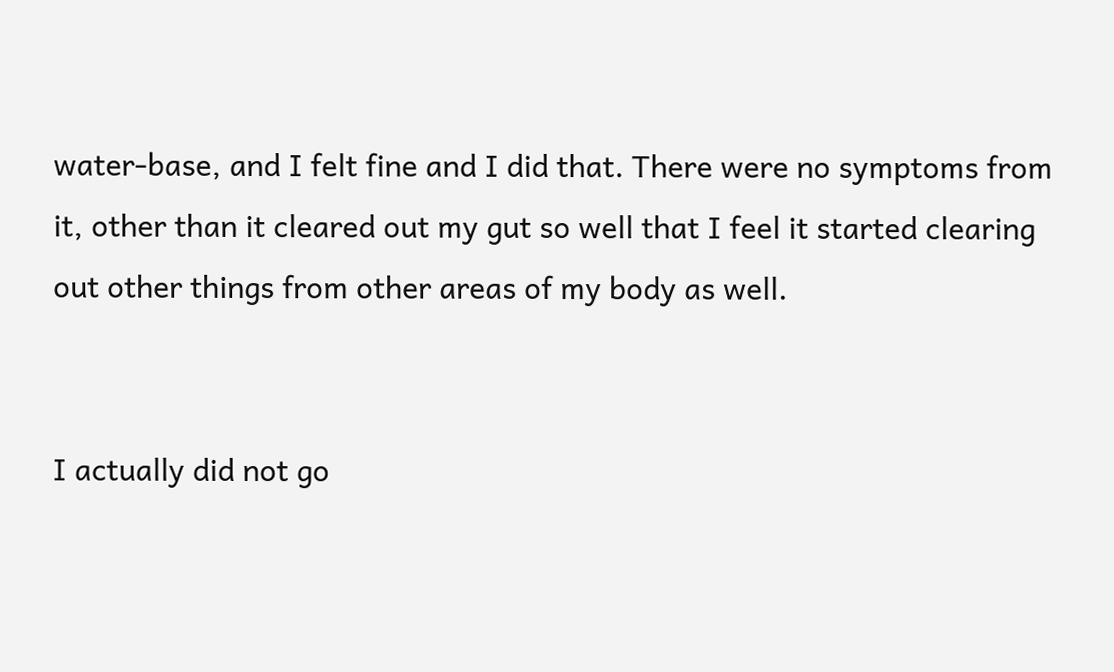water-base, and I felt fine and I did that. There were no symptoms from it, other than it cleared out my gut so well that I feel it started clearing out other things from other areas of my body as well.


I actually did not go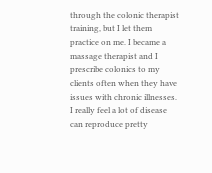through the colonic therapist training, but I let them practice on me. I became a massage therapist and I prescribe colonics to my clients often when they have issues with chronic illnesses. I really feel a lot of disease can reproduce pretty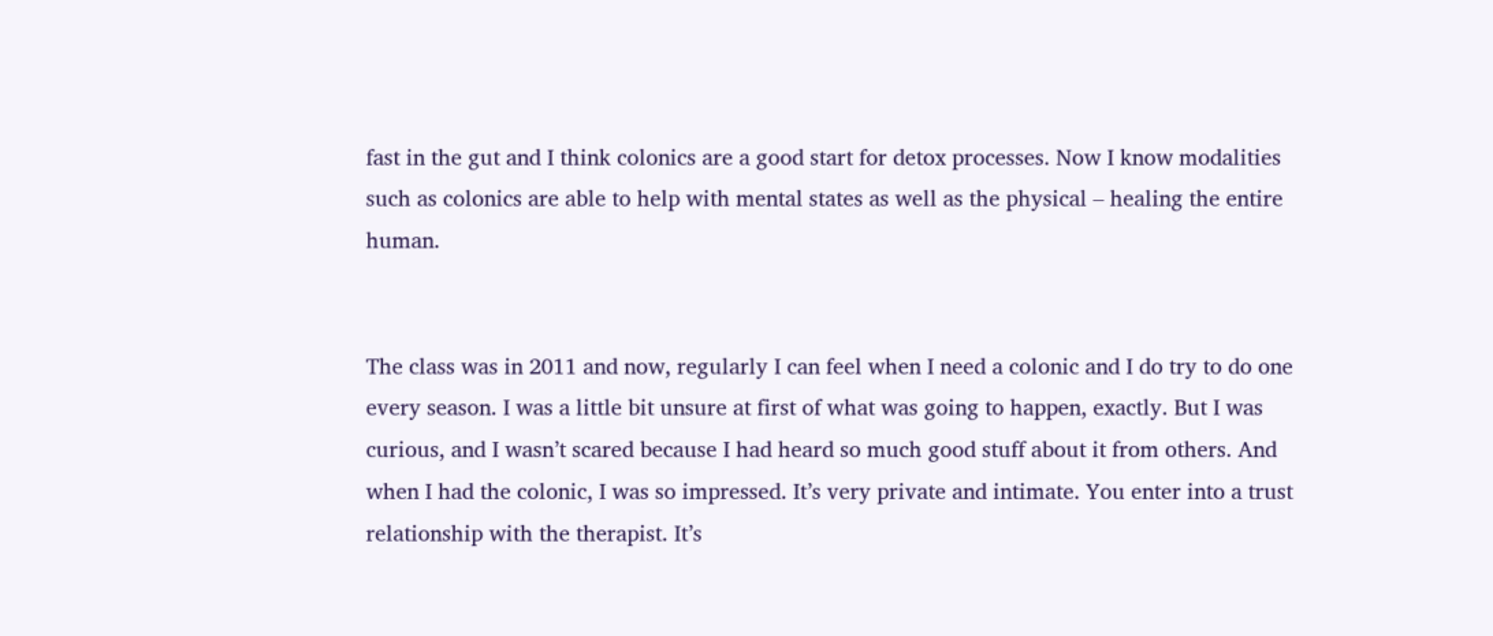fast in the gut and I think colonics are a good start for detox processes. Now I know modalities such as colonics are able to help with mental states as well as the physical – healing the entire human.


The class was in 2011 and now, regularly I can feel when I need a colonic and I do try to do one every season. I was a little bit unsure at first of what was going to happen, exactly. But I was curious, and I wasn’t scared because I had heard so much good stuff about it from others. And when I had the colonic, I was so impressed. It’s very private and intimate. You enter into a trust relationship with the therapist. It’s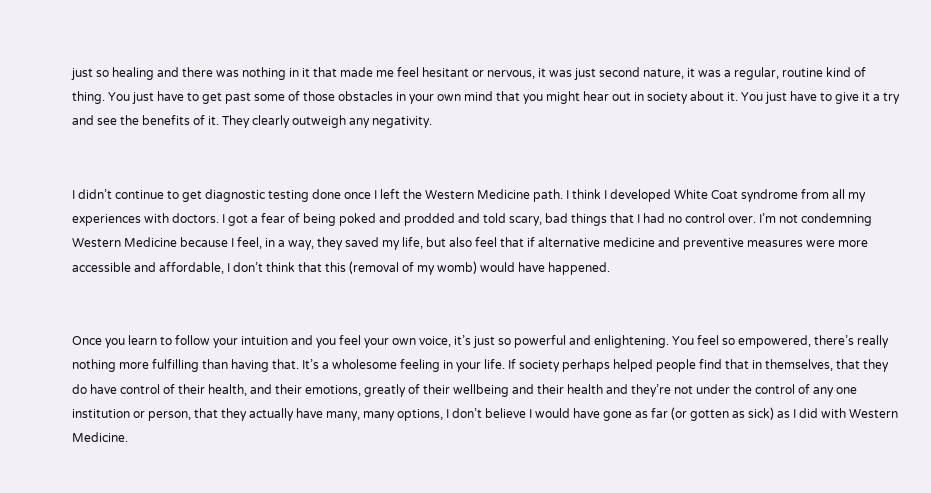just so healing and there was nothing in it that made me feel hesitant or nervous, it was just second nature, it was a regular, routine kind of thing. You just have to get past some of those obstacles in your own mind that you might hear out in society about it. You just have to give it a try and see the benefits of it. They clearly outweigh any negativity.


I didn’t continue to get diagnostic testing done once I left the Western Medicine path. I think I developed White Coat syndrome from all my experiences with doctors. I got a fear of being poked and prodded and told scary, bad things that I had no control over. I’m not condemning Western Medicine because I feel, in a way, they saved my life, but also feel that if alternative medicine and preventive measures were more accessible and affordable, I don’t think that this (removal of my womb) would have happened.


Once you learn to follow your intuition and you feel your own voice, it’s just so powerful and enlightening. You feel so empowered, there’s really nothing more fulfilling than having that. It’s a wholesome feeling in your life. If society perhaps helped people find that in themselves, that they do have control of their health, and their emotions, greatly of their wellbeing and their health and they’re not under the control of any one institution or person, that they actually have many, many options, I don’t believe I would have gone as far (or gotten as sick) as I did with Western Medicine.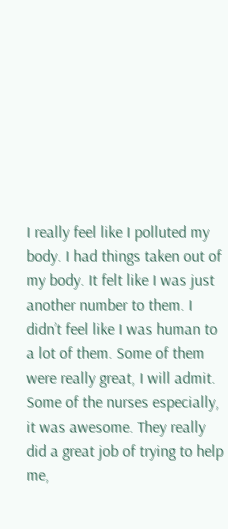I really feel like I polluted my body. I had things taken out of my body. It felt like I was just another number to them. I didn’t feel like I was human to a lot of them. Some of them were really great, I will admit. Some of the nurses especially, it was awesome. They really did a great job of trying to help me,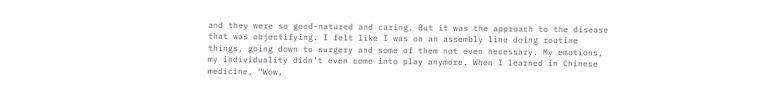and they were so good-natured and caring. But it was the approach to the disease that was objectifying. I felt like I was on an assembly line doing routine things, going down to surgery and some of them not even necessary. My emotions, my individuality didn’t even come into play anymore. When I learned in Chinese medicine, “Wow,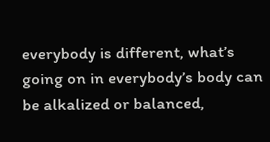everybody is different, what’s going on in everybody’s body can be alkalized or balanced,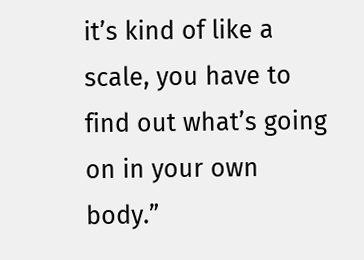it’s kind of like a scale, you have to find out what’s going on in your own body.”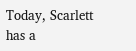Today, Scarlett has a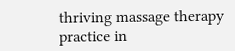thriving massage therapy practice in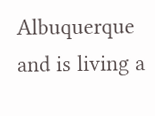Albuquerque and is living a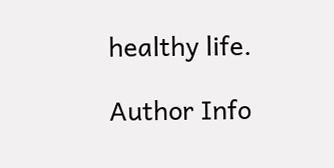healthy life.

Author Info